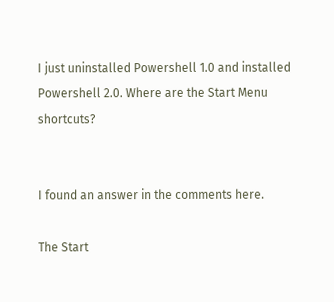I just uninstalled Powershell 1.0 and installed Powershell 2.0. Where are the Start Menu shortcuts?


I found an answer in the comments here.

The Start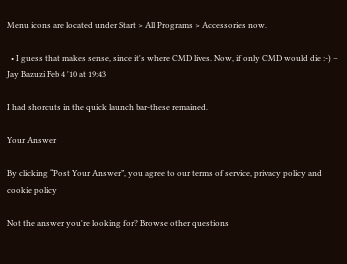Menu icons are located under Start > All Programs > Accessories now.

  • I guess that makes sense, since it's where CMD lives. Now, if only CMD would die :-) – Jay Bazuzi Feb 4 '10 at 19:43

I had shorcuts in the quick launch bar-these remained.

Your Answer

By clicking “Post Your Answer”, you agree to our terms of service, privacy policy and cookie policy

Not the answer you're looking for? Browse other questions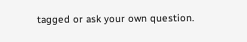tagged or ask your own question.